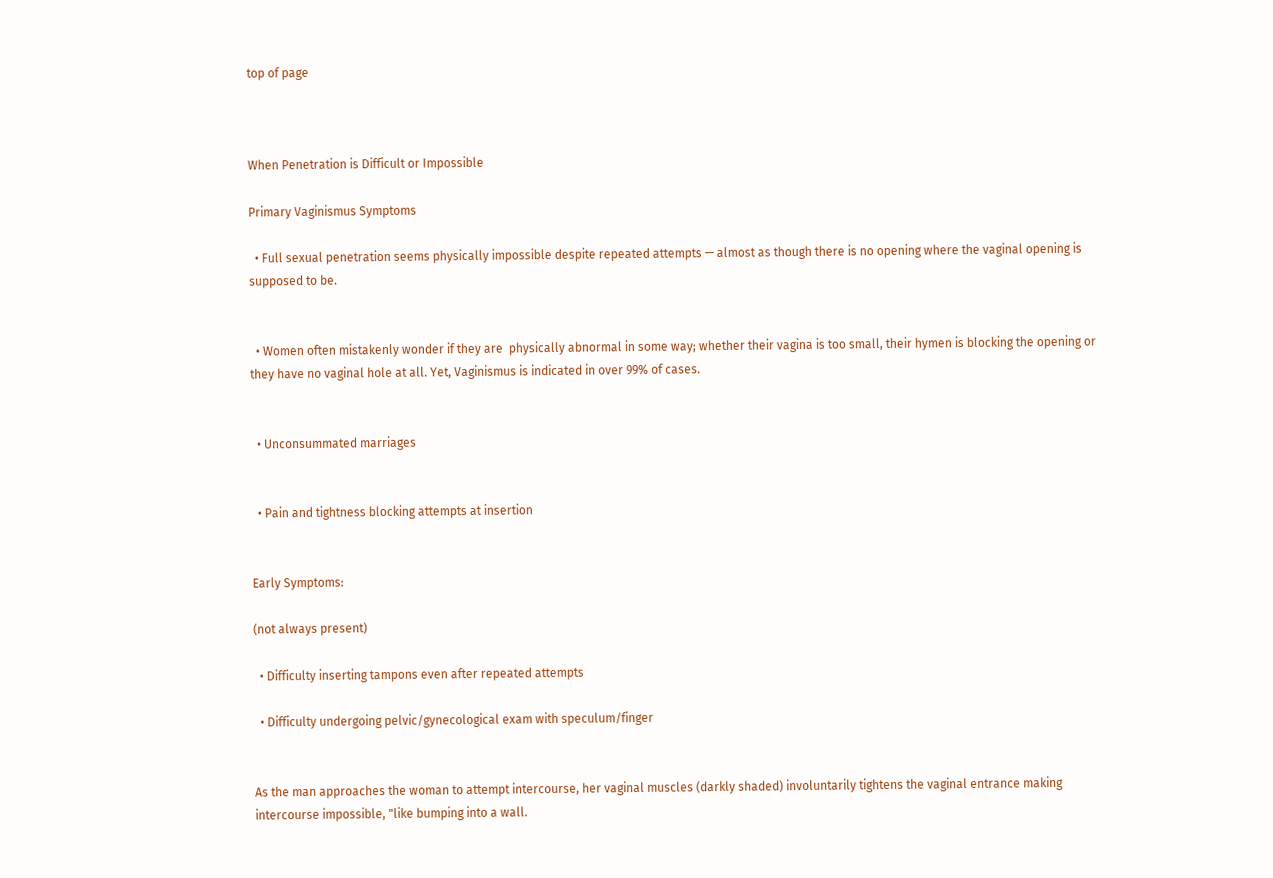top of page



When Penetration is Difficult or Impossible

Primary Vaginismus Symptoms

  • Full sexual penetration seems physically impossible despite repeated attempts — almost as though there is no opening where the vaginal opening is supposed to be.


  • Women often mistakenly wonder if they are  physically abnormal in some way; whether their vagina is too small, their hymen is blocking the opening or they have no vaginal hole at all. Yet, Vaginismus is indicated in over 99% of cases.


  • Unconsummated marriages


  • Pain and tightness blocking attempts at insertion


Early Symptoms:

(not always present)

  • Difficulty inserting tampons even after repeated attempts

  • Difficulty undergoing pelvic/gynecological exam with speculum/finger


As the man approaches the woman to attempt intercourse, her vaginal muscles (darkly shaded) involuntarily tightens the vaginal entrance making intercourse impossible, "like bumping into a wall.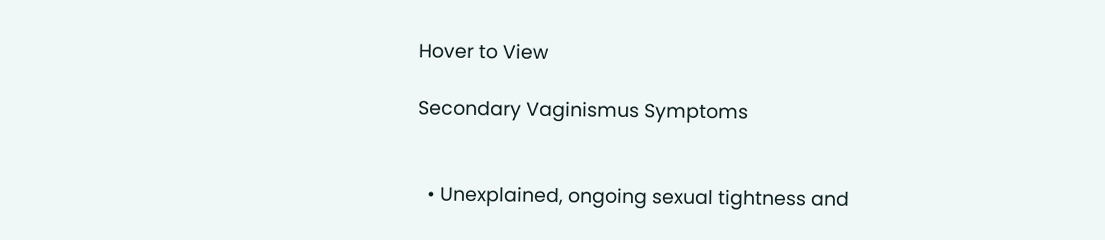Hover to View

Secondary Vaginismus Symptoms


  • Unexplained, ongoing sexual tightness and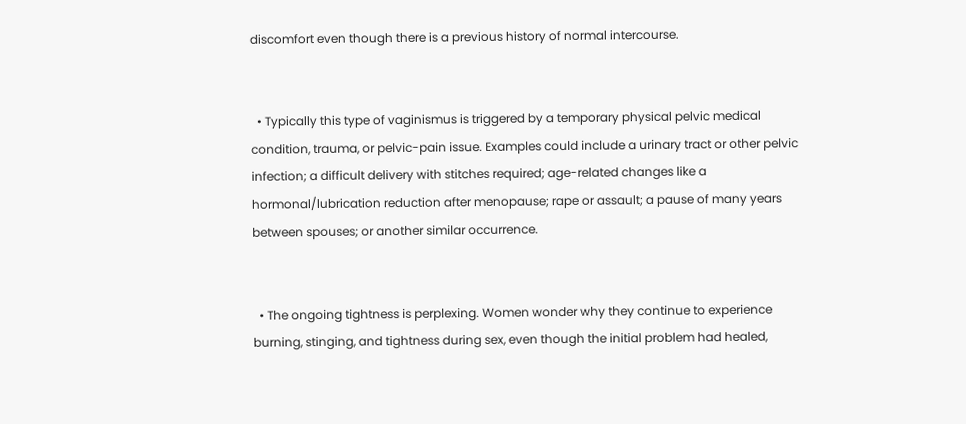discomfort even though there is a previous history of normal intercourse.


  • Typically this type of vaginismus is triggered by a temporary physical pelvic medical condition, trauma, or pelvic-pain issue. Examples could include a urinary tract or other pelvic infection; a difficult delivery with stitches required; age-related changes like a hormonal/lubrication reduction after menopause; rape or assault; a pause of many years between spouses; or another similar occurrence.


  • The ongoing tightness is perplexing. Women wonder why they continue to experience burning, stinging, and tightness during sex, even though the initial problem had healed,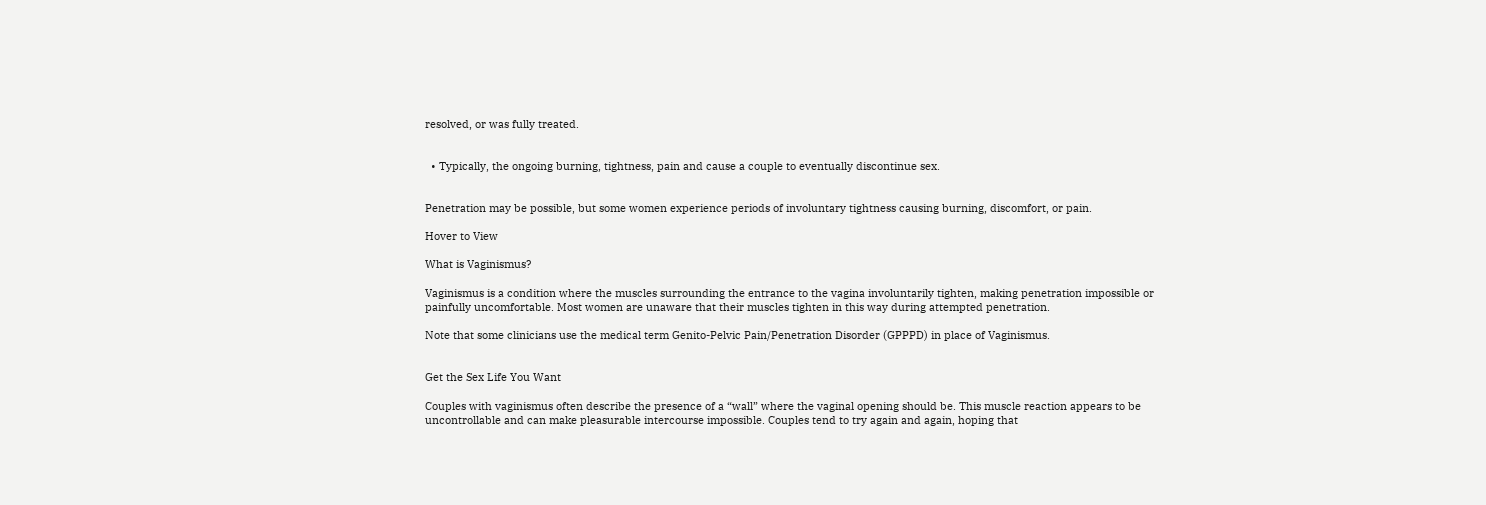resolved, or was fully treated.


  • Typically, the ongoing burning, tightness, pain and cause a couple to eventually discontinue sex.


Penetration may be possible, but some women experience periods of involuntary tightness causing burning, discomfort, or pain.

Hover to View

What is Vaginismus?

Vaginismus is a condition where the muscles surrounding the entrance to the vagina involuntarily tighten, making penetration impossible or painfully uncomfortable. Most women are unaware that their muscles tighten in this way during attempted penetration.

Note that some clinicians use the medical term Genito-Pelvic Pain/Penetration Disorder (GPPPD) in place of Vaginismus.


Get the Sex Life You Want

Couples with vaginismus often describe the presence of a “wall” where the vaginal opening should be. This muscle reaction appears to be uncontrollable and can make pleasurable intercourse impossible. Couples tend to try again and again, hoping that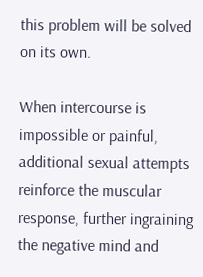this problem will be solved on its own.

When intercourse is impossible or painful, additional sexual attempts reinforce the muscular response, further ingraining the negative mind and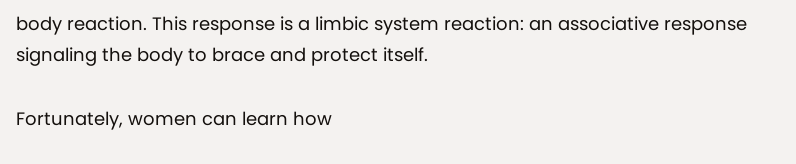body reaction. This response is a limbic system reaction: an associative response signaling the body to brace and protect itself.

Fortunately, women can learn how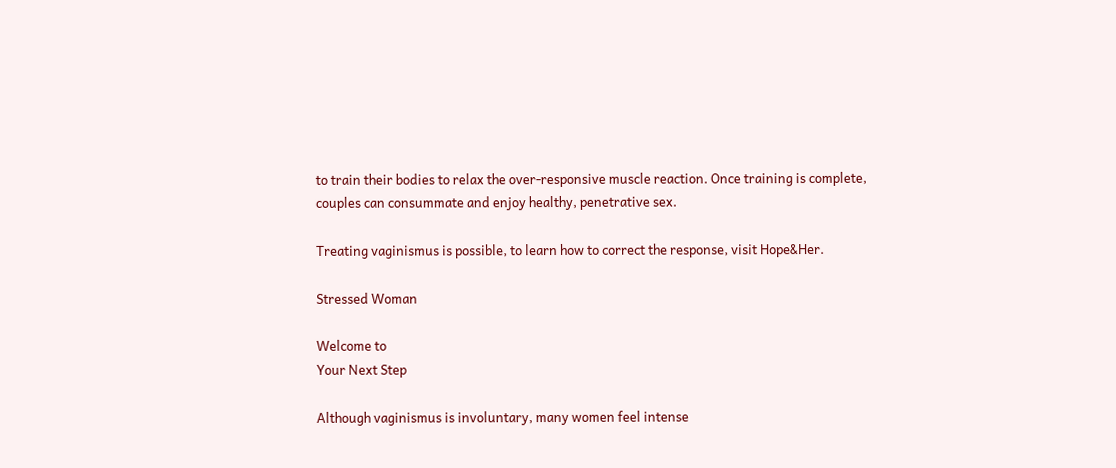to train their bodies to relax the over-responsive muscle reaction. Once training is complete, couples can consummate and enjoy healthy, penetrative sex.

Treating vaginismus is possible, to learn how to correct the response, visit Hope&Her.

Stressed Woman

Welcome to
Your Next Step

Although vaginismus is involuntary, many women feel intense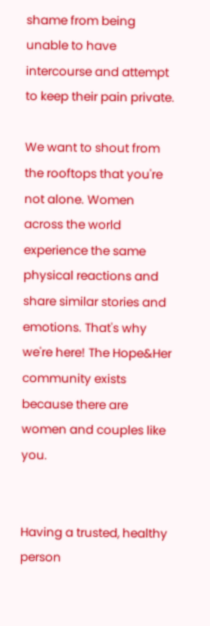shame from being unable to have intercourse and attempt to keep their pain private.

We want to shout from the rooftops that you're not alone. Women across the world experience the same physical reactions and share similar stories and emotions. That's why we're here! The Hope&Her community exists because there are women and couples like you.


Having a trusted, healthy person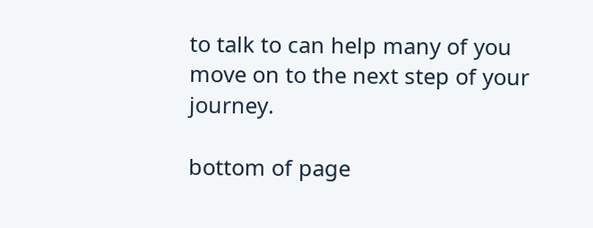to talk to can help many of you move on to the next step of your journey.

bottom of page